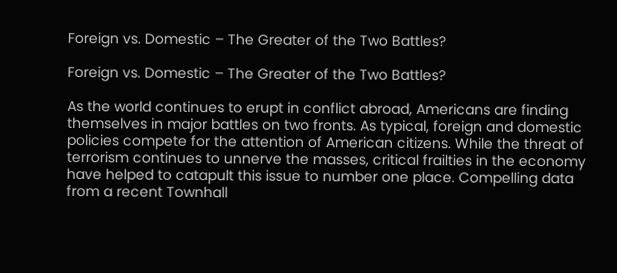Foreign vs. Domestic – The Greater of the Two Battles?

Foreign vs. Domestic – The Greater of the Two Battles?

As the world continues to erupt in conflict abroad, Americans are finding themselves in major battles on two fronts. As typical, foreign and domestic policies compete for the attention of American citizens. While the threat of terrorism continues to unnerve the masses, critical frailties in the economy have helped to catapult this issue to number one place. Compelling data from a recent Townhall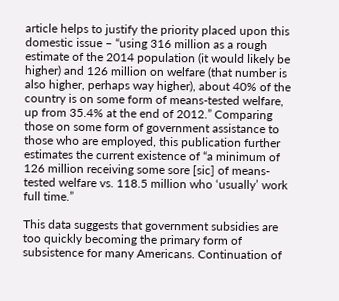article helps to justify the priority placed upon this domestic issue – “using 316 million as a rough estimate of the 2014 population (it would likely be higher) and 126 million on welfare (that number is also higher, perhaps way higher), about 40% of the country is on some form of means-tested welfare, up from 35.4% at the end of 2012.” Comparing those on some form of government assistance to those who are employed, this publication further estimates the current existence of “a minimum of 126 million receiving some sore [sic] of means-tested welfare vs. 118.5 million who ‘usually’ work full time.”

This data suggests that government subsidies are too quickly becoming the primary form of subsistence for many Americans. Continuation of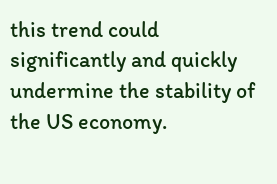this trend could significantly and quickly undermine the stability of the US economy.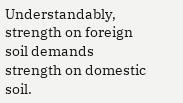Understandably, strength on foreign soil demands strength on domestic soil.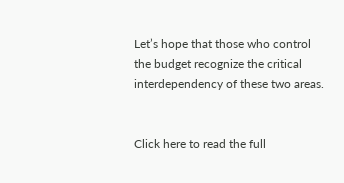Let’s hope that those who control the budget recognize the critical interdependency of these two areas.


Click here to read the full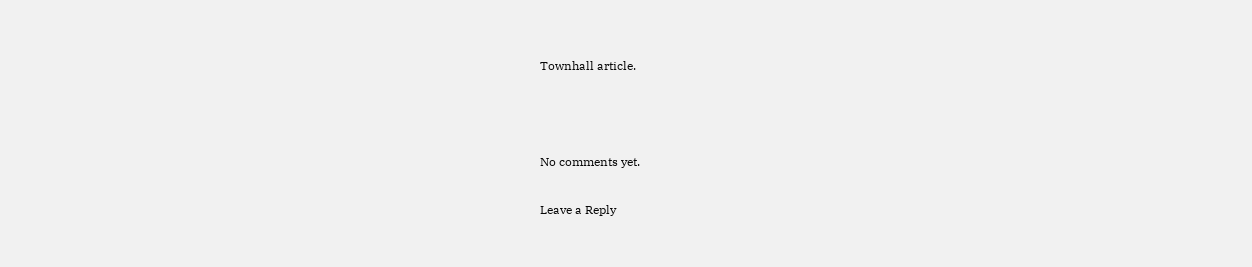Townhall article.



No comments yet.

Leave a Reply